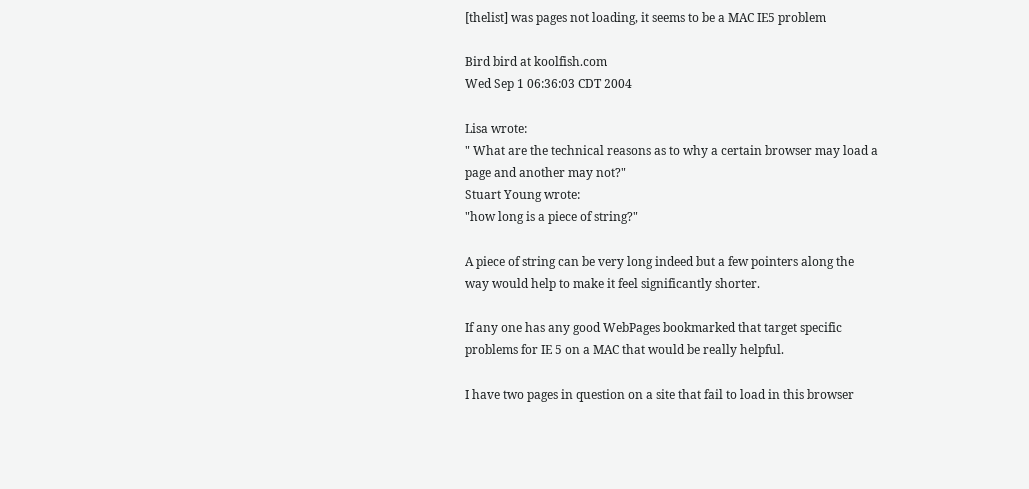[thelist] was pages not loading, it seems to be a MAC IE5 problem

Bird bird at koolfish.com
Wed Sep 1 06:36:03 CDT 2004

Lisa wrote:
" What are the technical reasons as to why a certain browser may load a
page and another may not?"
Stuart Young wrote:
"how long is a piece of string?"

A piece of string can be very long indeed but a few pointers along the
way would help to make it feel significantly shorter.

If any one has any good WebPages bookmarked that target specific
problems for IE 5 on a MAC that would be really helpful.

I have two pages in question on a site that fail to load in this browser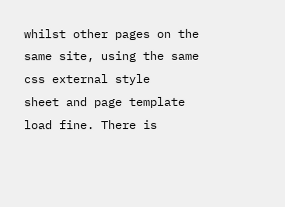whilst other pages on the same site, using the same css external style
sheet and page template load fine. There is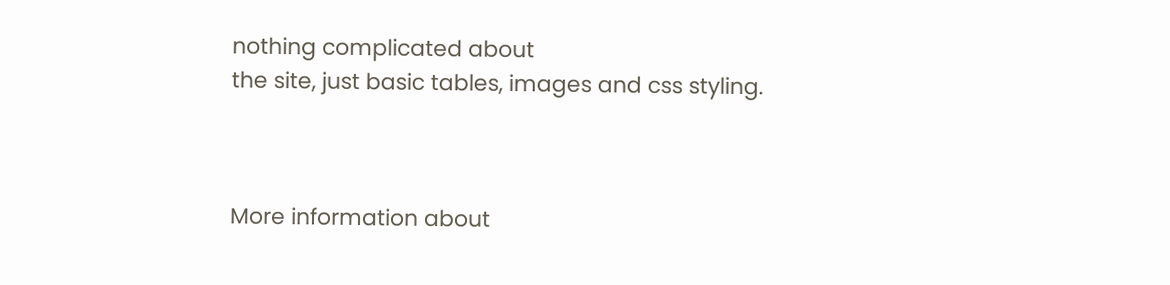nothing complicated about
the site, just basic tables, images and css styling.



More information about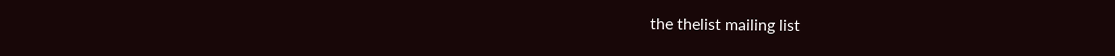the thelist mailing list